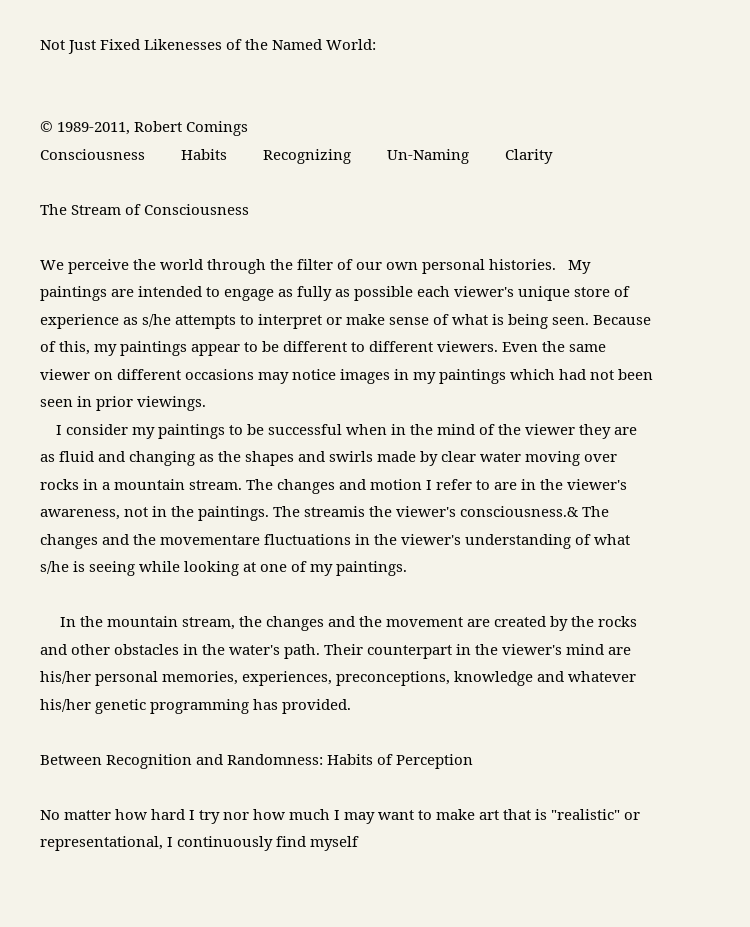Not Just Fixed Likenesses of the Named World:


© 1989-2011, Robert Comings
Consciousness         Habits         Recognizing         Un-Naming         Clarity

The Stream of Consciousness

We perceive the world through the filter of our own personal histories.   My paintings are intended to engage as fully as possible each viewer's unique store of experience as s/he attempts to interpret or make sense of what is being seen. Because of this, my paintings appear to be different to different viewers. Even the same viewer on different occasions may notice images in my paintings which had not been seen in prior viewings.
    I consider my paintings to be successful when in the mind of the viewer they are as fluid and changing as the shapes and swirls made by clear water moving over rocks in a mountain stream. The changes and motion I refer to are in the viewer's awareness, not in the paintings. The streamis the viewer's consciousness.& The changes and the movementare fluctuations in the viewer's understanding of what s/he is seeing while looking at one of my paintings.

     In the mountain stream, the changes and the movement are created by the rocks and other obstacles in the water's path. Their counterpart in the viewer's mind are his/her personal memories, experiences, preconceptions, knowledge and whatever his/her genetic programming has provided.

Between Recognition and Randomness: Habits of Perception

No matter how hard I try nor how much I may want to make art that is "realistic" or representational, I continuously find myself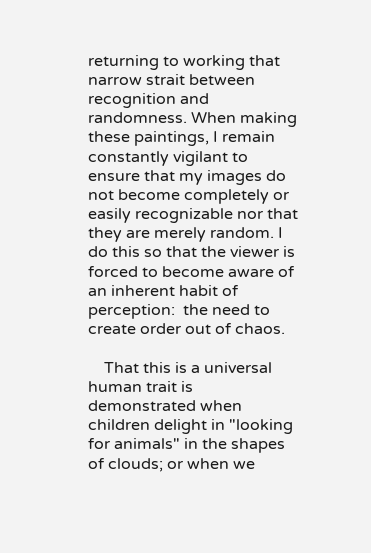returning to working that narrow strait between recognition and randomness. When making these paintings, I remain constantly vigilant to ensure that my images do not become completely or easily recognizable nor that they are merely random. I do this so that the viewer is forced to become aware of an inherent habit of perception:  the need to create order out of chaos.

    That this is a universal human trait is demonstrated when children delight in "looking for animals" in the shapes of clouds; or when we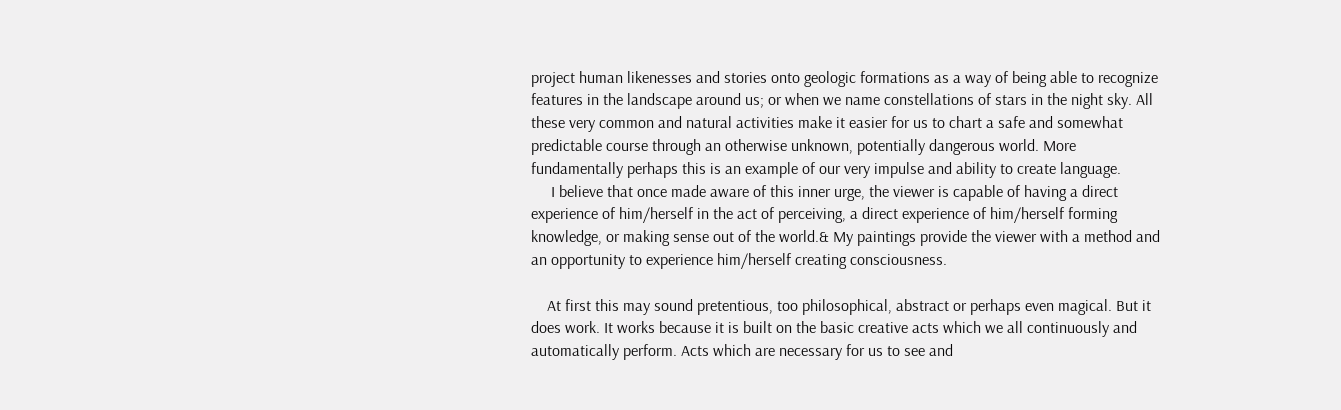project human likenesses and stories onto geologic formations as a way of being able to recognize features in the landscape around us; or when we name constellations of stars in the night sky. All these very common and natural activities make it easier for us to chart a safe and somewhat predictable course through an otherwise unknown, potentially dangerous world. More fundamentally perhaps this is an example of our very impulse and ability to create language.
     I believe that once made aware of this inner urge, the viewer is capable of having a direct experience of him/herself in the act of perceiving, a direct experience of him/herself forming knowledge, or making sense out of the world.& My paintings provide the viewer with a method and an opportunity to experience him/herself creating consciousness.

    At first this may sound pretentious, too philosophical, abstract or perhaps even magical. But it does work. It works because it is built on the basic creative acts which we all continuously and automatically perform. Acts which are necessary for us to see and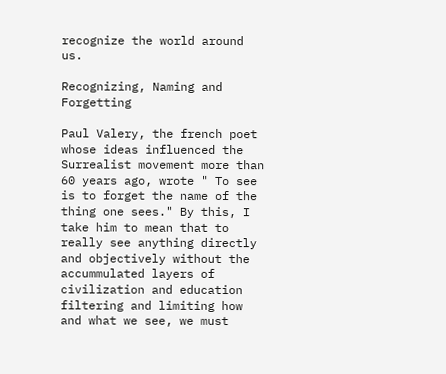recognize the world around us.

Recognizing, Naming and Forgetting

Paul Valery, the french poet whose ideas influenced the Surrealist movement more than 60 years ago, wrote " To see is to forget the name of the thing one sees." By this, I take him to mean that to really see anything directly and objectively without the accummulated layers of civilization and education filtering and limiting how and what we see, we must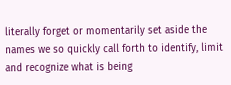literally forget or momentarily set aside the names we so quickly call forth to identify, limit and recognize what is being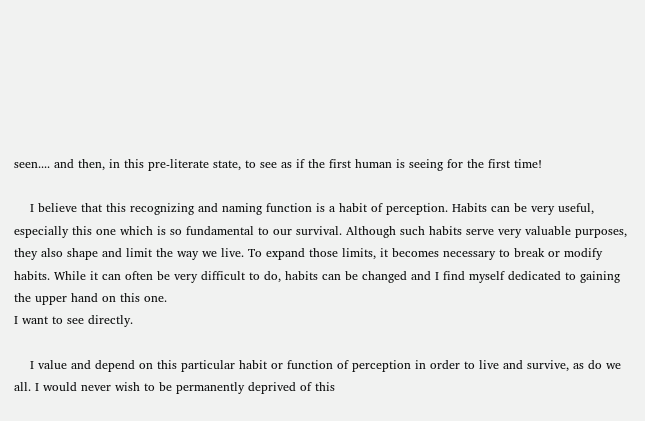seen.... and then, in this pre-literate state, to see as if the first human is seeing for the first time!

    I believe that this recognizing and naming function is a habit of perception. Habits can be very useful, especially this one which is so fundamental to our survival. Although such habits serve very valuable purposes, they also shape and limit the way we live. To expand those limits, it becomes necessary to break or modify habits. While it can often be very difficult to do, habits can be changed and I find myself dedicated to gaining the upper hand on this one.
I want to see directly.

    I value and depend on this particular habit or function of perception in order to live and survive, as do we all. I would never wish to be permanently deprived of this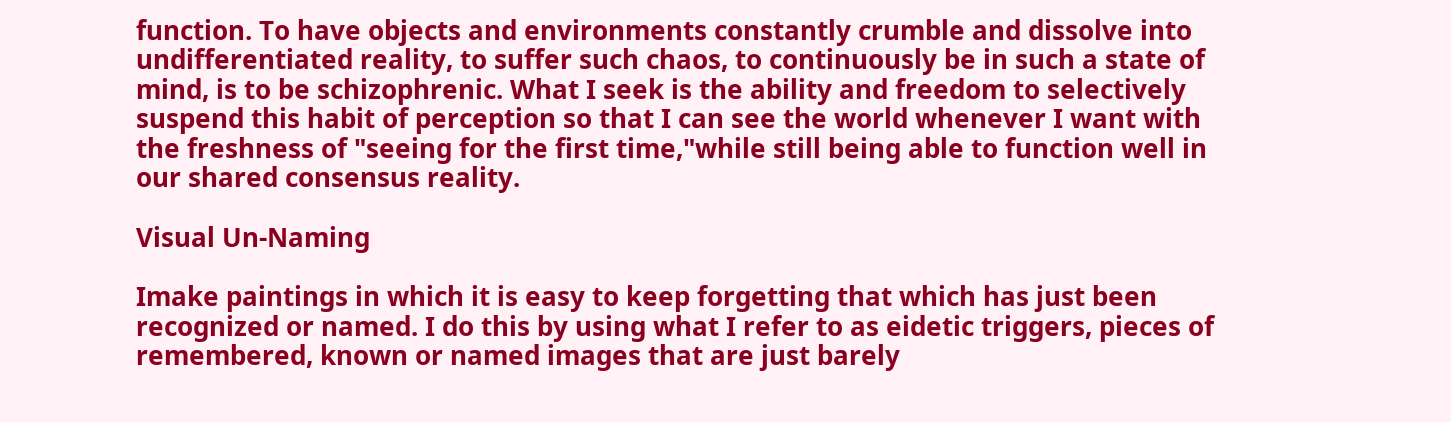function. To have objects and environments constantly crumble and dissolve into undifferentiated reality, to suffer such chaos, to continuously be in such a state of mind, is to be schizophrenic. What I seek is the ability and freedom to selectively suspend this habit of perception so that I can see the world whenever I want with the freshness of "seeing for the first time,"while still being able to function well in our shared consensus reality.

Visual Un-Naming

Imake paintings in which it is easy to keep forgetting that which has just been recognized or named. I do this by using what I refer to as eidetic triggers, pieces of remembered, known or named images that are just barely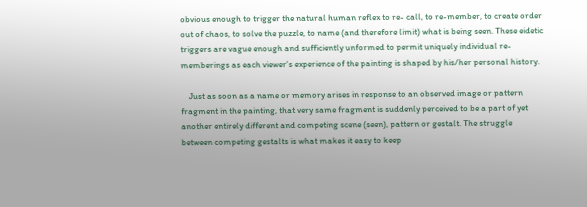obvious enough to trigger the natural human reflex to re- call, to re-member, to create order out of chaos, to solve the puzzle, to name (and therefore limit) what is being seen. These eidetic triggers are vague enough and sufficiently unformed to permit uniquely individual re-memberings as each viewer's experience of the painting is shaped by his/her personal history.

    Just as soon as a name or memory arises in response to an observed image or pattern fragment in the painting, that very same fragment is suddenly perceived to be a part of yet another entirely different and competing scene (seen), pattern or gestalt. The struggle between competing gestalts is what makes it easy to keep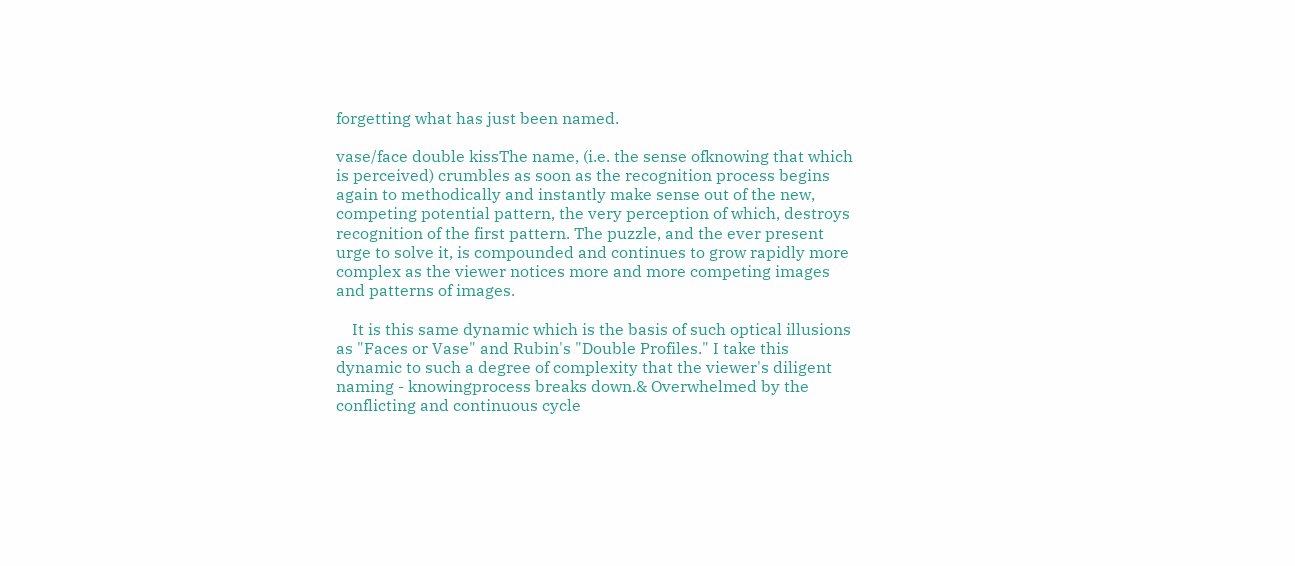forgetting what has just been named.

vase/face double kissThe name, (i.e. the sense ofknowing that which is perceived) crumbles as soon as the recognition process begins again to methodically and instantly make sense out of the new, competing potential pattern, the very perception of which, destroys recognition of the first pattern. The puzzle, and the ever present urge to solve it, is compounded and continues to grow rapidly more complex as the viewer notices more and more competing images and patterns of images.

    It is this same dynamic which is the basis of such optical illusions as "Faces or Vase" and Rubin's "Double Profiles." I take this dynamic to such a degree of complexity that the viewer's diligent naming - knowingprocess breaks down.& Overwhelmed by the conflicting and continuous cycle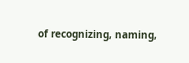of recognizing, naming,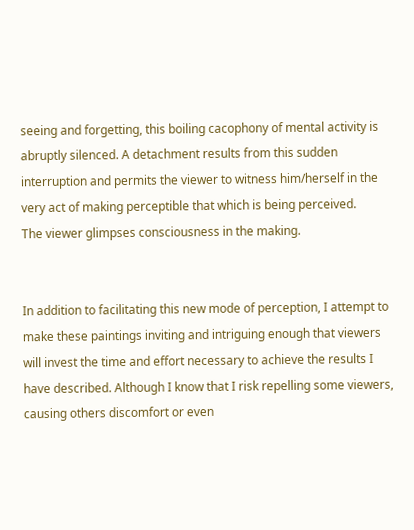seeing and forgetting, this boiling cacophony of mental activity is abruptly silenced. A detachment results from this sudden interruption and permits the viewer to witness him/herself in the very act of making perceptible that which is being perceived.
The viewer glimpses consciousness in the making.


In addition to facilitating this new mode of perception, I attempt to make these paintings inviting and intriguing enough that viewers will invest the time and effort necessary to achieve the results I have described. Although I know that I risk repelling some viewers, causing others discomfort or even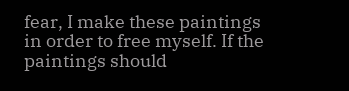fear, I make these paintings in order to free myself. If the paintings should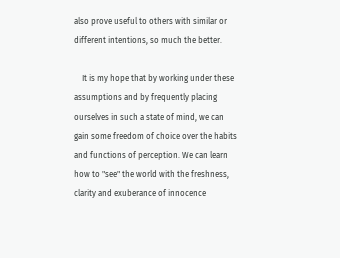also prove useful to others with similar or different intentions, so much the better.

    It is my hope that by working under these assumptions and by frequently placing ourselves in such a state of mind, we can gain some freedom of choice over the habits and functions of perception. We can learn how to "see" the world with the freshness, clarity and exuberance of innocence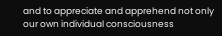and to appreciate and apprehend not only our own individual consciousness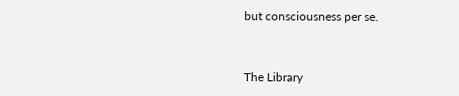but consciousness per se.


The Library